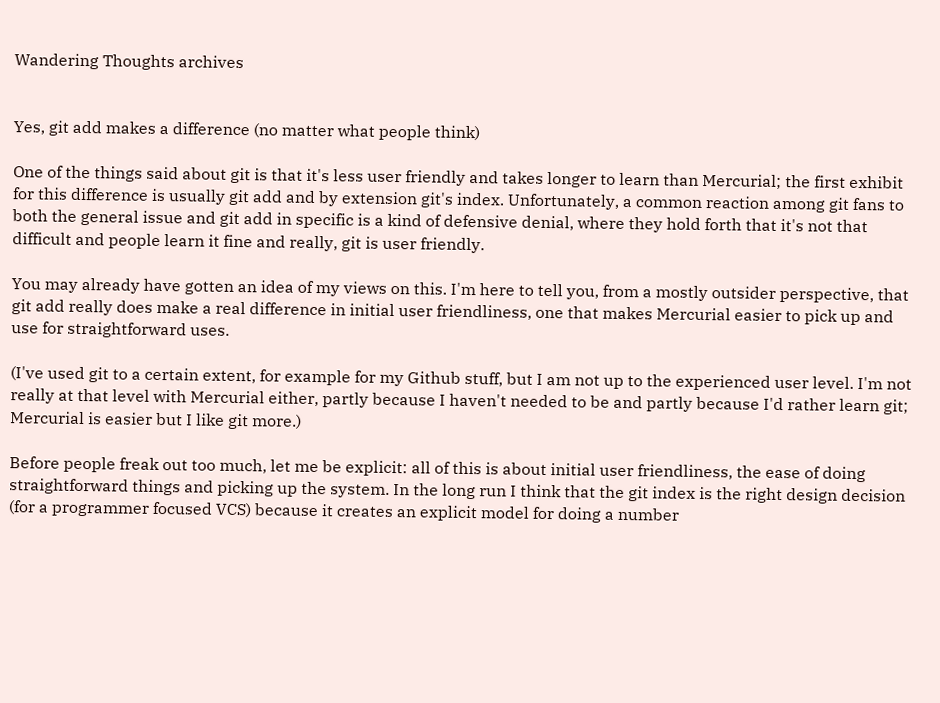Wandering Thoughts archives


Yes, git add makes a difference (no matter what people think)

One of the things said about git is that it's less user friendly and takes longer to learn than Mercurial; the first exhibit for this difference is usually git add and by extension git's index. Unfortunately, a common reaction among git fans to both the general issue and git add in specific is a kind of defensive denial, where they hold forth that it's not that difficult and people learn it fine and really, git is user friendly.

You may already have gotten an idea of my views on this. I'm here to tell you, from a mostly outsider perspective, that git add really does make a real difference in initial user friendliness, one that makes Mercurial easier to pick up and use for straightforward uses.

(I've used git to a certain extent, for example for my Github stuff, but I am not up to the experienced user level. I'm not really at that level with Mercurial either, partly because I haven't needed to be and partly because I'd rather learn git; Mercurial is easier but I like git more.)

Before people freak out too much, let me be explicit: all of this is about initial user friendliness, the ease of doing straightforward things and picking up the system. In the long run I think that the git index is the right design decision (for a programmer focused VCS) because it creates an explicit model for doing a number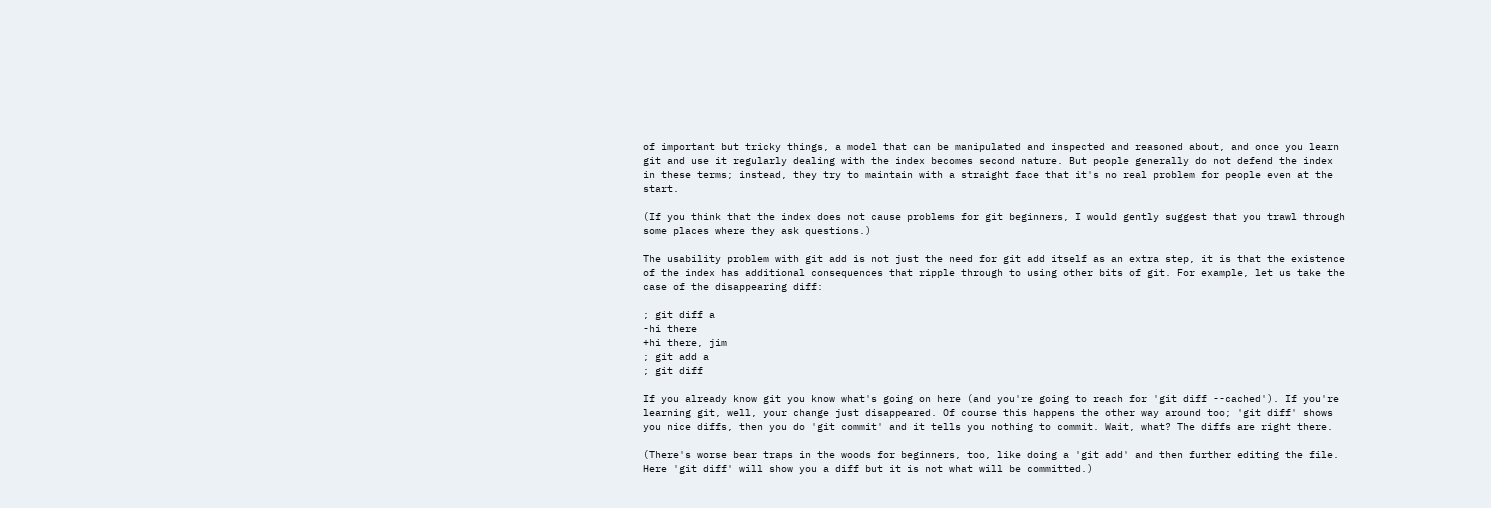of important but tricky things, a model that can be manipulated and inspected and reasoned about, and once you learn git and use it regularly dealing with the index becomes second nature. But people generally do not defend the index in these terms; instead, they try to maintain with a straight face that it's no real problem for people even at the start.

(If you think that the index does not cause problems for git beginners, I would gently suggest that you trawl through some places where they ask questions.)

The usability problem with git add is not just the need for git add itself as an extra step, it is that the existence of the index has additional consequences that ripple through to using other bits of git. For example, let us take the case of the disappearing diff:

; git diff a
-hi there
+hi there, jim
; git add a
; git diff

If you already know git you know what's going on here (and you're going to reach for 'git diff --cached'). If you're learning git, well, your change just disappeared. Of course this happens the other way around too; 'git diff' shows you nice diffs, then you do 'git commit' and it tells you nothing to commit. Wait, what? The diffs are right there.

(There's worse bear traps in the woods for beginners, too, like doing a 'git add' and then further editing the file. Here 'git diff' will show you a diff but it is not what will be committed.)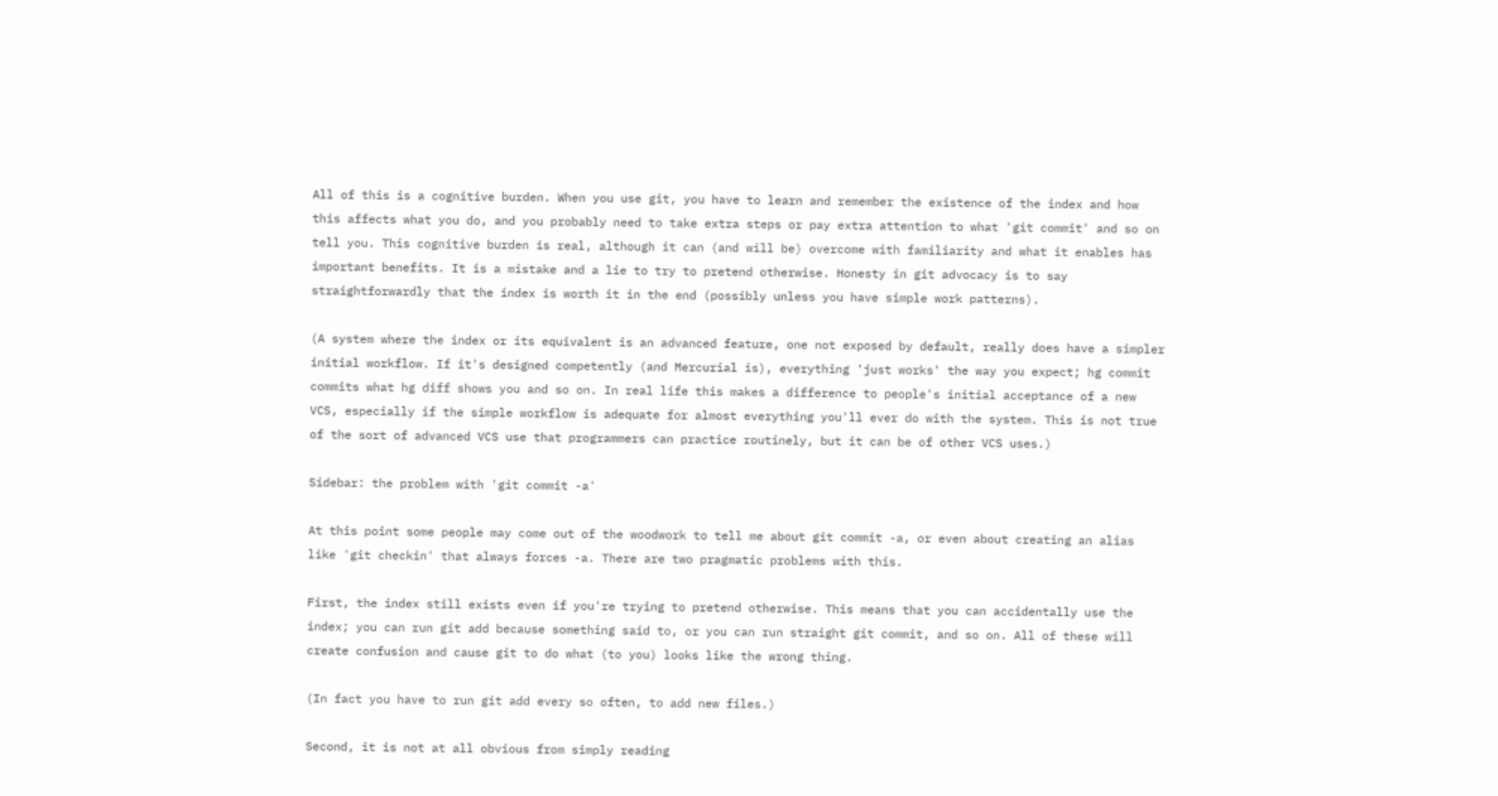All of this is a cognitive burden. When you use git, you have to learn and remember the existence of the index and how this affects what you do, and you probably need to take extra steps or pay extra attention to what 'git commit' and so on tell you. This cognitive burden is real, although it can (and will be) overcome with familiarity and what it enables has important benefits. It is a mistake and a lie to try to pretend otherwise. Honesty in git advocacy is to say straightforwardly that the index is worth it in the end (possibly unless you have simple work patterns).

(A system where the index or its equivalent is an advanced feature, one not exposed by default, really does have a simpler initial workflow. If it's designed competently (and Mercurial is), everything 'just works' the way you expect; hg commit commits what hg diff shows you and so on. In real life this makes a difference to people's initial acceptance of a new VCS, especially if the simple workflow is adequate for almost everything you'll ever do with the system. This is not true of the sort of advanced VCS use that programmers can practice routinely, but it can be of other VCS uses.)

Sidebar: the problem with 'git commit -a'

At this point some people may come out of the woodwork to tell me about git commit -a, or even about creating an alias like 'git checkin' that always forces -a. There are two pragmatic problems with this.

First, the index still exists even if you're trying to pretend otherwise. This means that you can accidentally use the index; you can run git add because something said to, or you can run straight git commit, and so on. All of these will create confusion and cause git to do what (to you) looks like the wrong thing.

(In fact you have to run git add every so often, to add new files.)

Second, it is not at all obvious from simply reading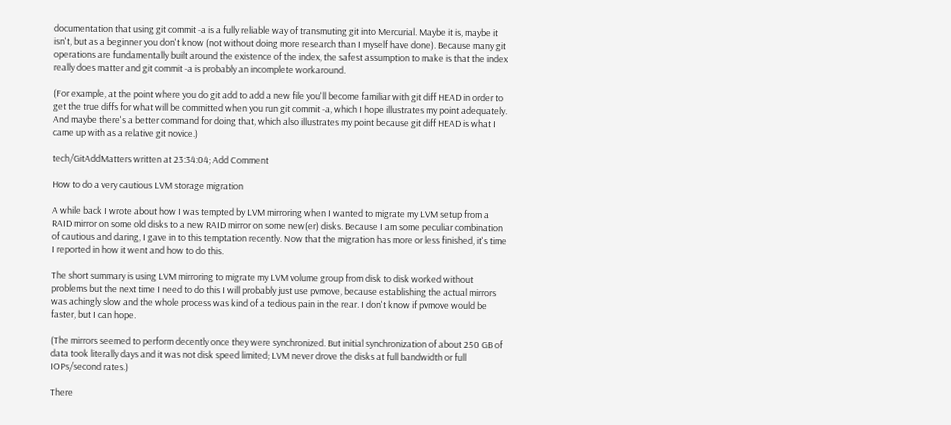documentation that using git commit -a is a fully reliable way of transmuting git into Mercurial. Maybe it is, maybe it isn't, but as a beginner you don't know (not without doing more research than I myself have done). Because many git operations are fundamentally built around the existence of the index, the safest assumption to make is that the index really does matter and git commit -a is probably an incomplete workaround.

(For example, at the point where you do git add to add a new file you'll become familiar with git diff HEAD in order to get the true diffs for what will be committed when you run git commit -a, which I hope illustrates my point adequately. And maybe there's a better command for doing that, which also illustrates my point because git diff HEAD is what I came up with as a relative git novice.)

tech/GitAddMatters written at 23:34:04; Add Comment

How to do a very cautious LVM storage migration

A while back I wrote about how I was tempted by LVM mirroring when I wanted to migrate my LVM setup from a RAID mirror on some old disks to a new RAID mirror on some new(er) disks. Because I am some peculiar combination of cautious and daring, I gave in to this temptation recently. Now that the migration has more or less finished, it's time I reported in how it went and how to do this.

The short summary is using LVM mirroring to migrate my LVM volume group from disk to disk worked without problems but the next time I need to do this I will probably just use pvmove, because establishing the actual mirrors was achingly slow and the whole process was kind of a tedious pain in the rear. I don't know if pvmove would be faster, but I can hope.

(The mirrors seemed to perform decently once they were synchronized. But initial synchronization of about 250 GB of data took literally days and it was not disk speed limited; LVM never drove the disks at full bandwidth or full IOPs/second rates.)

There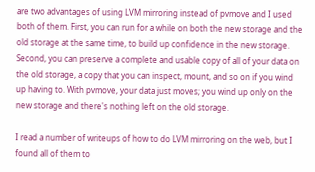are two advantages of using LVM mirroring instead of pvmove and I used both of them. First, you can run for a while on both the new storage and the old storage at the same time, to build up confidence in the new storage. Second, you can preserve a complete and usable copy of all of your data on the old storage, a copy that you can inspect, mount, and so on if you wind up having to. With pvmove, your data just moves; you wind up only on the new storage and there's nothing left on the old storage.

I read a number of writeups of how to do LVM mirroring on the web, but I found all of them to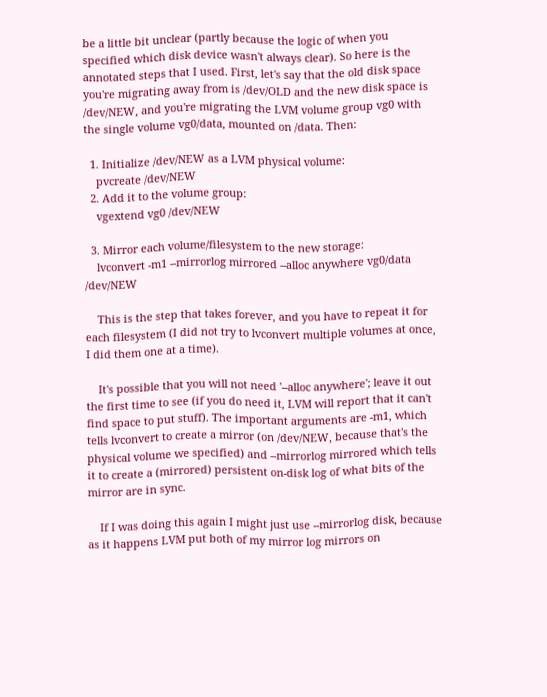be a little bit unclear (partly because the logic of when you specified which disk device wasn't always clear). So here is the annotated steps that I used. First, let's say that the old disk space you're migrating away from is /dev/OLD and the new disk space is /dev/NEW, and you're migrating the LVM volume group vg0 with the single volume vg0/data, mounted on /data. Then:

  1. Initialize /dev/NEW as a LVM physical volume:
    pvcreate /dev/NEW
  2. Add it to the volume group:
    vgextend vg0 /dev/NEW

  3. Mirror each volume/filesystem to the new storage:
    lvconvert -m1 --mirrorlog mirrored --alloc anywhere vg0/data /dev/NEW

    This is the step that takes forever, and you have to repeat it for each filesystem (I did not try to lvconvert multiple volumes at once, I did them one at a time).

    It's possible that you will not need '--alloc anywhere'; leave it out the first time to see (if you do need it, LVM will report that it can't find space to put stuff). The important arguments are -m1, which tells lvconvert to create a mirror (on /dev/NEW, because that's the physical volume we specified) and --mirrorlog mirrored which tells it to create a (mirrored) persistent on-disk log of what bits of the mirror are in sync.

    If I was doing this again I might just use --mirrorlog disk, because as it happens LVM put both of my mirror log mirrors on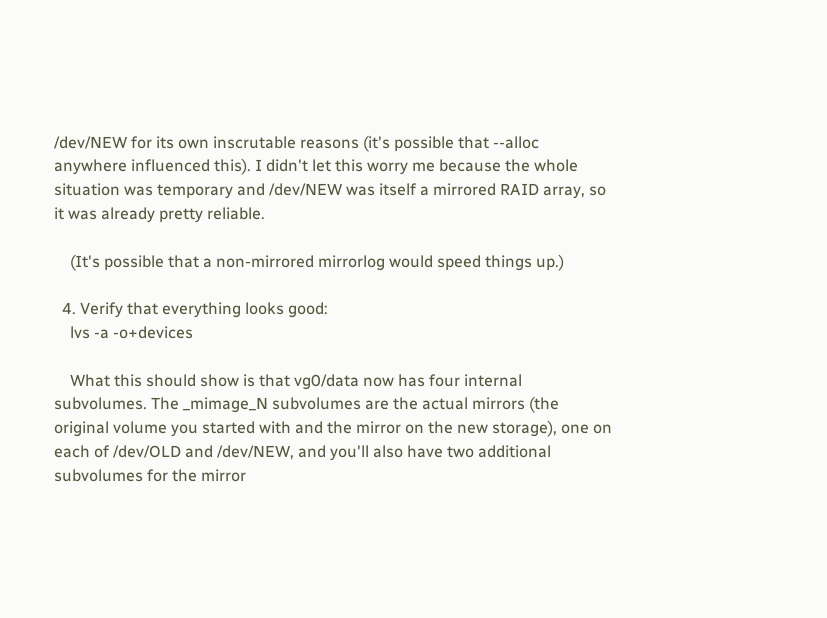/dev/NEW for its own inscrutable reasons (it's possible that --alloc anywhere influenced this). I didn't let this worry me because the whole situation was temporary and /dev/NEW was itself a mirrored RAID array, so it was already pretty reliable.

    (It's possible that a non-mirrored mirrorlog would speed things up.)

  4. Verify that everything looks good:
    lvs -a -o+devices

    What this should show is that vg0/data now has four internal subvolumes. The _mimage_N subvolumes are the actual mirrors (the original volume you started with and the mirror on the new storage), one on each of /dev/OLD and /dev/NEW, and you'll also have two additional subvolumes for the mirror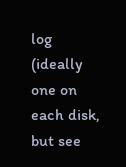log (ideally one on each disk, but see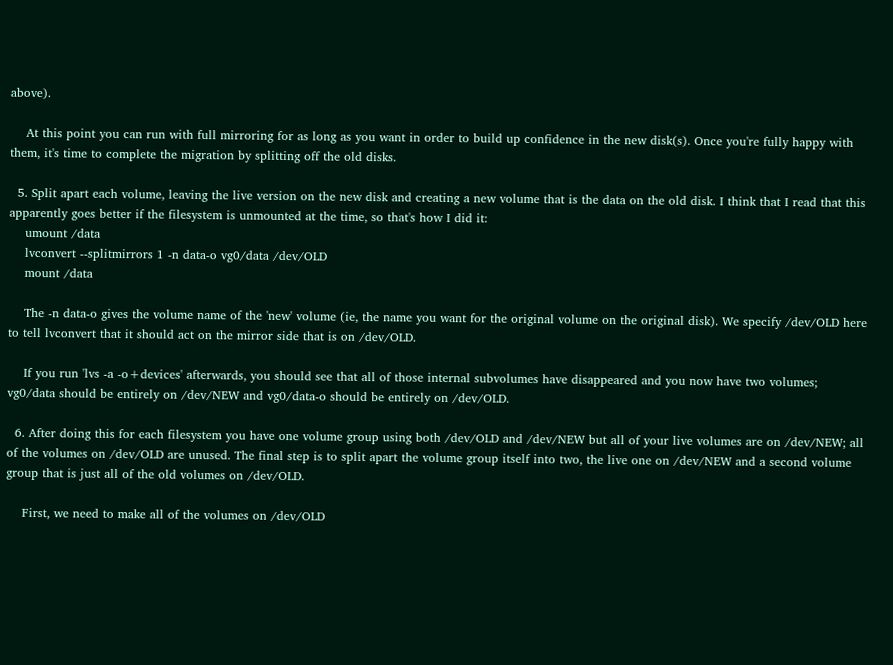above).

    At this point you can run with full mirroring for as long as you want in order to build up confidence in the new disk(s). Once you're fully happy with them, it's time to complete the migration by splitting off the old disks.

  5. Split apart each volume, leaving the live version on the new disk and creating a new volume that is the data on the old disk. I think that I read that this apparently goes better if the filesystem is unmounted at the time, so that's how I did it:
    umount /data
    lvconvert --splitmirrors 1 -n data-o vg0/data /dev/OLD
    mount /data

    The -n data-o gives the volume name of the 'new' volume (ie, the name you want for the original volume on the original disk). We specify /dev/OLD here to tell lvconvert that it should act on the mirror side that is on /dev/OLD.

    If you run 'lvs -a -o+devices' afterwards, you should see that all of those internal subvolumes have disappeared and you now have two volumes; vg0/data should be entirely on /dev/NEW and vg0/data-o should be entirely on /dev/OLD.

  6. After doing this for each filesystem you have one volume group using both /dev/OLD and /dev/NEW but all of your live volumes are on /dev/NEW; all of the volumes on /dev/OLD are unused. The final step is to split apart the volume group itself into two, the live one on /dev/NEW and a second volume group that is just all of the old volumes on /dev/OLD.

    First, we need to make all of the volumes on /dev/OLD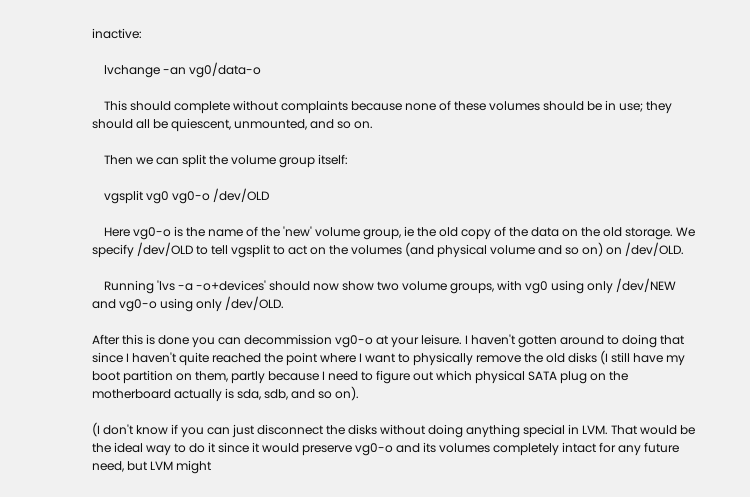inactive:

    lvchange -an vg0/data-o

    This should complete without complaints because none of these volumes should be in use; they should all be quiescent, unmounted, and so on.

    Then we can split the volume group itself:

    vgsplit vg0 vg0-o /dev/OLD

    Here vg0-o is the name of the 'new' volume group, ie the old copy of the data on the old storage. We specify /dev/OLD to tell vgsplit to act on the volumes (and physical volume and so on) on /dev/OLD.

    Running 'lvs -a -o+devices' should now show two volume groups, with vg0 using only /dev/NEW and vg0-o using only /dev/OLD.

After this is done you can decommission vg0-o at your leisure. I haven't gotten around to doing that since I haven't quite reached the point where I want to physically remove the old disks (I still have my boot partition on them, partly because I need to figure out which physical SATA plug on the motherboard actually is sda, sdb, and so on).

(I don't know if you can just disconnect the disks without doing anything special in LVM. That would be the ideal way to do it since it would preserve vg0-o and its volumes completely intact for any future need, but LVM might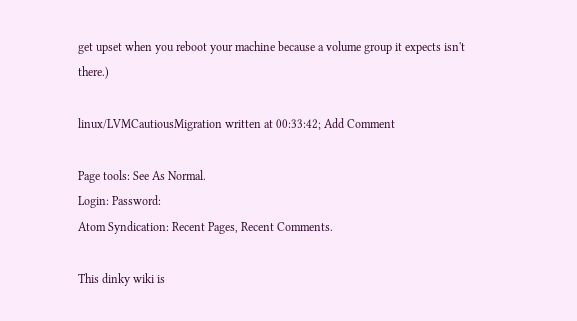get upset when you reboot your machine because a volume group it expects isn't there.)

linux/LVMCautiousMigration written at 00:33:42; Add Comment

Page tools: See As Normal.
Login: Password:
Atom Syndication: Recent Pages, Recent Comments.

This dinky wiki is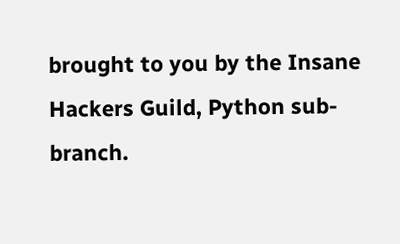brought to you by the Insane Hackers Guild, Python sub-branch.